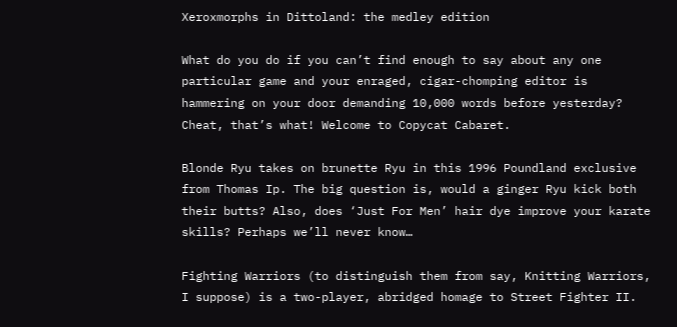Xeroxmorphs in Dittoland: the medley edition

What do you do if you can’t find enough to say about any one particular game and your enraged, cigar-chomping editor is hammering on your door demanding 10,000 words before yesterday? Cheat, that’s what! Welcome to Copycat Cabaret.

Blonde Ryu takes on brunette Ryu in this 1996 Poundland exclusive from Thomas Ip. The big question is, would a ginger Ryu kick both their butts? Also, does ‘Just For Men’ hair dye improve your karate skills? Perhaps we’ll never know…

Fighting Warriors (to distinguish them from say, Knitting Warriors, I suppose) is a two-player, abridged homage to Street Fighter II.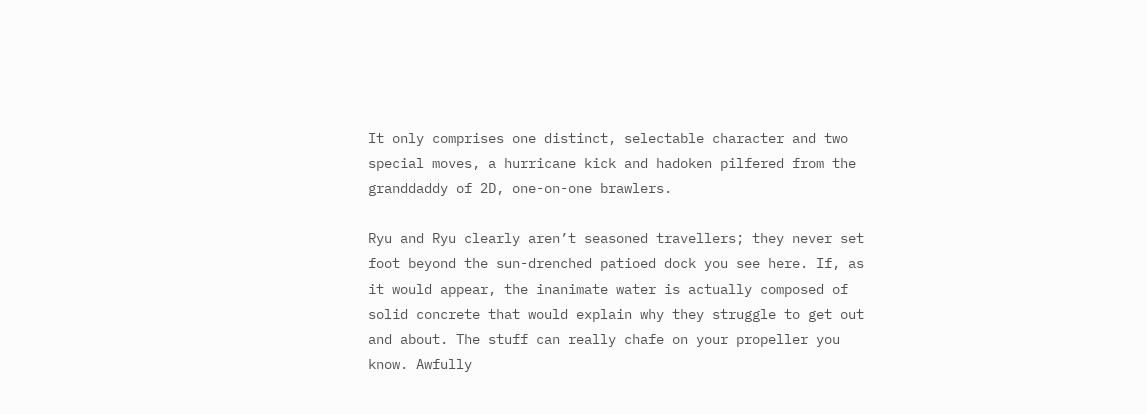It only comprises one distinct, selectable character and two special moves, a hurricane kick and hadoken pilfered from the granddaddy of 2D, one-on-one brawlers.

Ryu and Ryu clearly aren’t seasoned travellers; they never set foot beyond the sun-drenched patioed dock you see here. If, as it would appear, the inanimate water is actually composed of solid concrete that would explain why they struggle to get out and about. The stuff can really chafe on your propeller you know. Awfully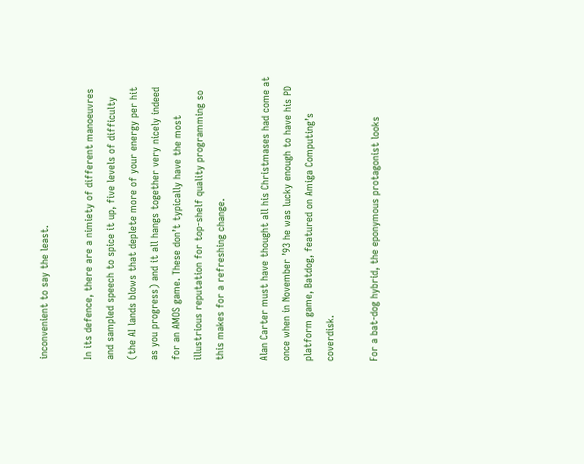inconvenient to say the least.

In its defence, there are a nimiety of different manoeuvres and sampled speech to spice it up, five levels of difficulty (the AI lands blows that deplete more of your energy per hit as you progress) and it all hangs together very nicely indeed for an AMOS game. These don’t typically have the most illustrious reputation for top-shelf quality programming so this makes for a refreshing change.

Alan Carter must have thought all his Christmases had come at once when in November ’93 he was lucky enough to have his PD platform game, Batdog, featured on Amiga Computing’s coverdisk.

For a bat-dog hybrid, the eponymous protagonist looks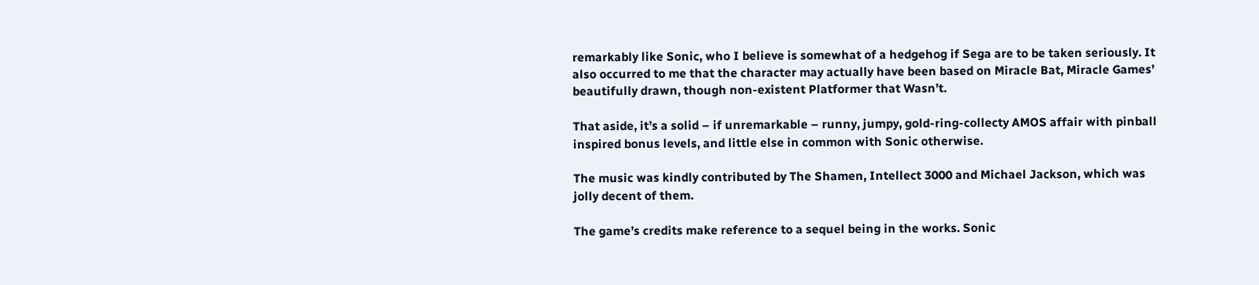remarkably like Sonic, who I believe is somewhat of a hedgehog if Sega are to be taken seriously. It also occurred to me that the character may actually have been based on Miracle Bat, Miracle Games’ beautifully drawn, though non-existent Platformer that Wasn’t.

That aside, it’s a solid – if unremarkable – runny, jumpy, gold-ring-collecty AMOS affair with pinball inspired bonus levels, and little else in common with Sonic otherwise.

The music was kindly contributed by The Shamen, Intellect 3000 and Michael Jackson, which was jolly decent of them.

The game’s credits make reference to a sequel being in the works. Sonic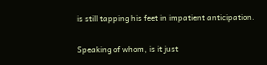is still tapping his feet in impatient anticipation.

Speaking of whom, is it just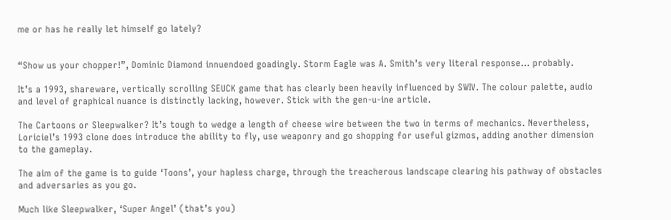me or has he really let himself go lately?


“Show us your chopper!”, Dominic Diamond innuendoed goadingly. Storm Eagle was A. Smith’s very literal response… probably.

It’s a 1993, shareware, vertically scrolling SEUCK game that has clearly been heavily influenced by SWIV. The colour palette, audio and level of graphical nuance is distinctly lacking, however. Stick with the gen-u-ine article.

The Cartoons or Sleepwalker? It’s tough to wedge a length of cheese wire between the two in terms of mechanics. Nevertheless, Loriciel’s 1993 clone does introduce the ability to fly, use weaponry and go shopping for useful gizmos, adding another dimension to the gameplay.

The aim of the game is to guide ‘Toons’, your hapless charge, through the treacherous landscape clearing his pathway of obstacles and adversaries as you go.

Much like Sleepwalker, ‘Super Angel’ (that’s you)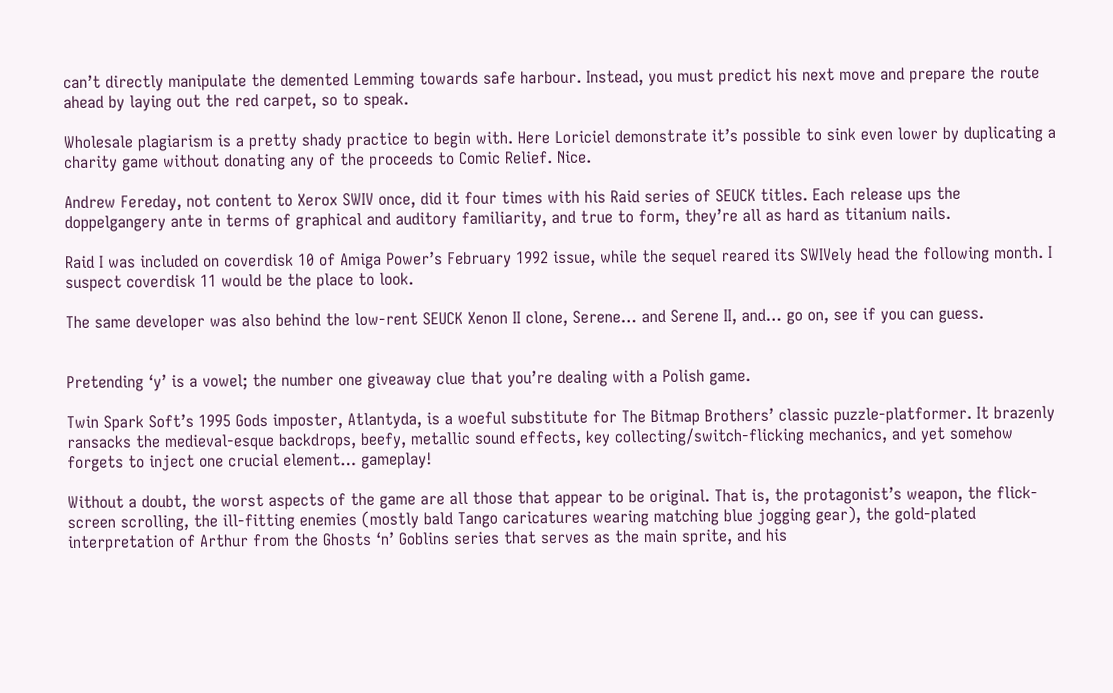can’t directly manipulate the demented Lemming towards safe harbour. Instead, you must predict his next move and prepare the route ahead by laying out the red carpet, so to speak.

Wholesale plagiarism is a pretty shady practice to begin with. Here Loriciel demonstrate it’s possible to sink even lower by duplicating a charity game without donating any of the proceeds to Comic Relief. Nice.

Andrew Fereday, not content to Xerox SWIV once, did it four times with his Raid series of SEUCK titles. Each release ups the doppelgangery ante in terms of graphical and auditory familiarity, and true to form, they’re all as hard as titanium nails.

Raid I was included on coverdisk 10 of Amiga Power’s February 1992 issue, while the sequel reared its SWIVely head the following month. I suspect coverdisk 11 would be the place to look.

The same developer was also behind the low-rent SEUCK Xenon II clone, Serene… and Serene II, and… go on, see if you can guess.


Pretending ‘y’ is a vowel; the number one giveaway clue that you’re dealing with a Polish game.

Twin Spark Soft’s 1995 Gods imposter, Atlantyda, is a woeful substitute for The Bitmap Brothers’ classic puzzle-platformer. It brazenly ransacks the medieval-esque backdrops, beefy, metallic sound effects, key collecting/switch-flicking mechanics, and yet somehow forgets to inject one crucial element… gameplay!

Without a doubt, the worst aspects of the game are all those that appear to be original. That is, the protagonist’s weapon, the flick-screen scrolling, the ill-fitting enemies (mostly bald Tango caricatures wearing matching blue jogging gear), the gold-plated interpretation of Arthur from the Ghosts ‘n’ Goblins series that serves as the main sprite, and his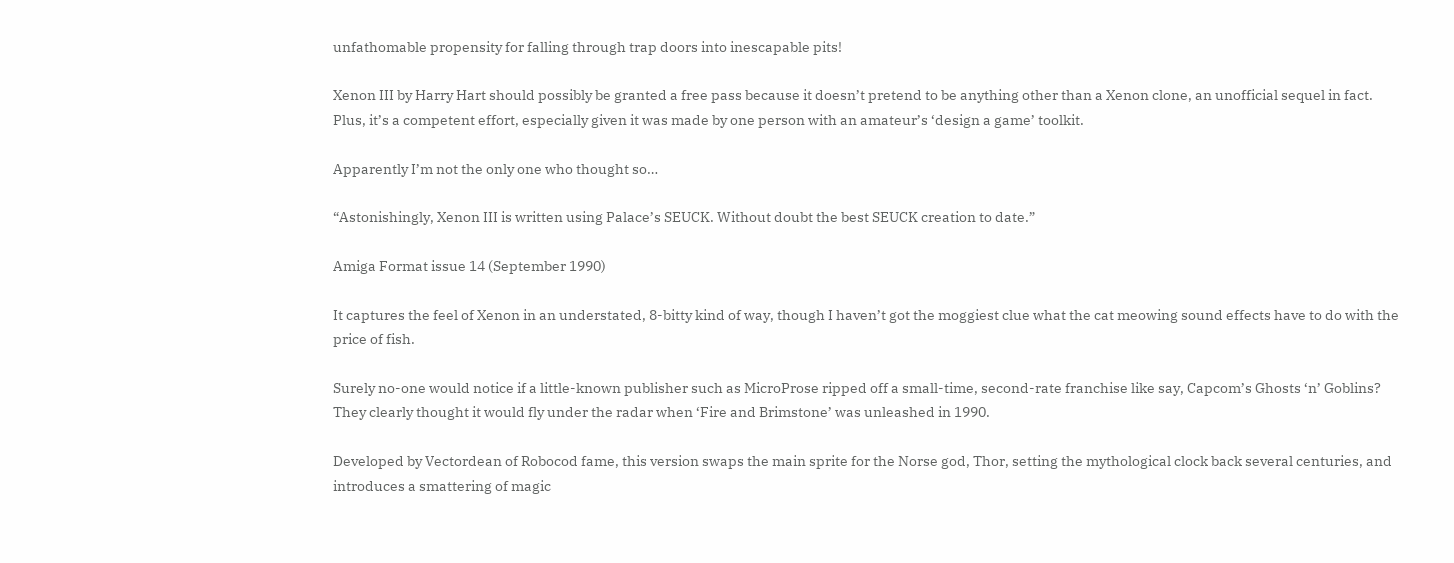unfathomable propensity for falling through trap doors into inescapable pits!

Xenon III by Harry Hart should possibly be granted a free pass because it doesn’t pretend to be anything other than a Xenon clone, an unofficial sequel in fact. Plus, it’s a competent effort, especially given it was made by one person with an amateur’s ‘design a game’ toolkit.

Apparently I’m not the only one who thought so…

“Astonishingly, Xenon III is written using Palace’s SEUCK. Without doubt the best SEUCK creation to date.”

Amiga Format issue 14 (September 1990)

It captures the feel of Xenon in an understated, 8-bitty kind of way, though I haven’t got the moggiest clue what the cat meowing sound effects have to do with the price of fish.

Surely no-one would notice if a little-known publisher such as MicroProse ripped off a small-time, second-rate franchise like say, Capcom’s Ghosts ‘n’ Goblins? They clearly thought it would fly under the radar when ‘Fire and Brimstone’ was unleashed in 1990.

Developed by Vectordean of Robocod fame, this version swaps the main sprite for the Norse god, Thor, setting the mythological clock back several centuries, and introduces a smattering of magic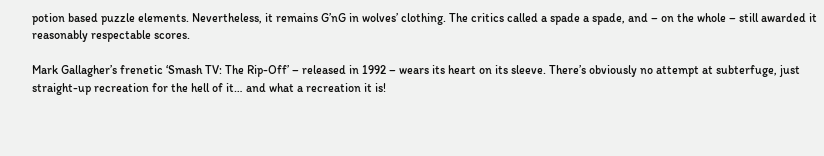potion based puzzle elements. Nevertheless, it remains G’nG in wolves’ clothing. The critics called a spade a spade, and – on the whole – still awarded it reasonably respectable scores.

Mark Gallagher’s frenetic ‘Smash TV: The Rip-Off’ – released in 1992 – wears its heart on its sleeve. There’s obviously no attempt at subterfuge, just straight-up recreation for the hell of it… and what a recreation it is!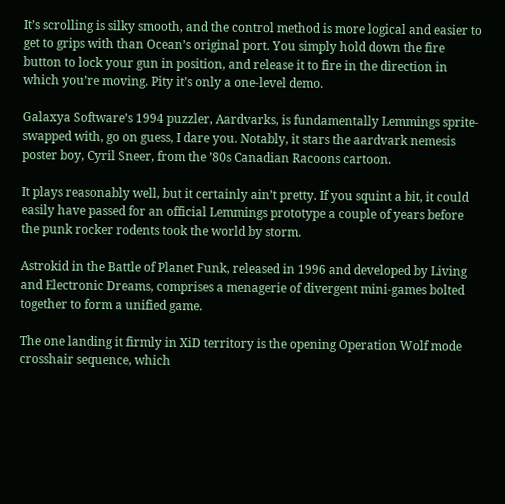It’s scrolling is silky smooth, and the control method is more logical and easier to get to grips with than Ocean’s original port. You simply hold down the fire button to lock your gun in position, and release it to fire in the direction in which you’re moving. Pity it’s only a one-level demo.

Galaxya Software’s 1994 puzzler, Aardvarks, is fundamentally Lemmings sprite-swapped with, go on guess, I dare you. Notably, it stars the aardvark nemesis poster boy, Cyril Sneer, from the ’80s Canadian Racoons cartoon.

It plays reasonably well, but it certainly ain’t pretty. If you squint a bit, it could easily have passed for an official Lemmings prototype a couple of years before the punk rocker rodents took the world by storm.

Astrokid in the Battle of Planet Funk, released in 1996 and developed by Living and Electronic Dreams, comprises a menagerie of divergent mini-games bolted together to form a unified game.

The one landing it firmly in XiD territory is the opening Operation Wolf mode crosshair sequence, which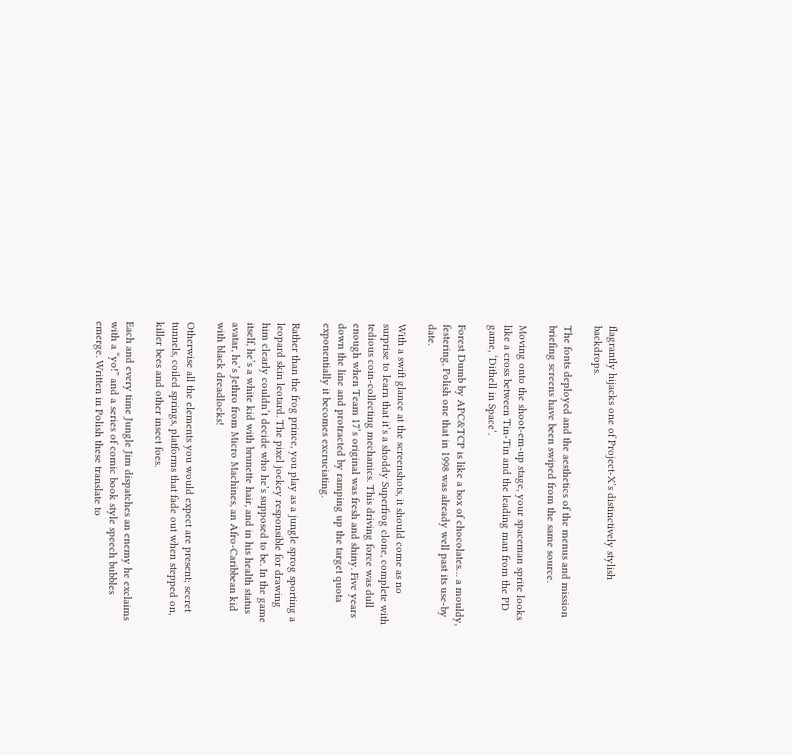flagrantly hijacks one of Project-X’s distinctively stylish backdrops.

The fonts deployed and the aesthetics of the menus and mission briefing screens have been swiped from the same source.

Moving onto the shoot-em-up stage, your spaceman sprite looks like a cross between Tin-Tin and the leading man from the PD game, ‘Dithell in Space’.

Forest Dumb by APC&TCP is like a box of chocolates… a mouldy, festering, Polish one that in 1998 was already well past its use-by date.

With a swift glance at the screenshots, it should come as no surprise to learn that it’s a shoddy Superfrog clone, complete with tedious coin-collecting mechanics. This driving force was dull enough when Team 17’s original was fresh and shiny. Five years down the line and protracted by ramping up the target quota exponentially it becomes excruciating.

Rather than the frog prince, you play as a jungle sprog sporting a leopard skin leotard. The pixel jockey responsible for drawing him clearly couldn’t decide who he’s supposed to be. In the game itself, he’s a white kid with brunette hair, and in his health status avatar, he’s Jethro from Micro Machines, an Afro-Caribbean kid with black dreadlocks!

Otherwise all the elements you would expect are present; secret tunnels, coiled springs, platforms that fade out when stepped on, killer bees and other insect foes.

Each and every time Jungle Jim dispatches an enemy he exclaims with a “yo!” and a series of comic book style speech bubbles emerge. Written in Polish these translate to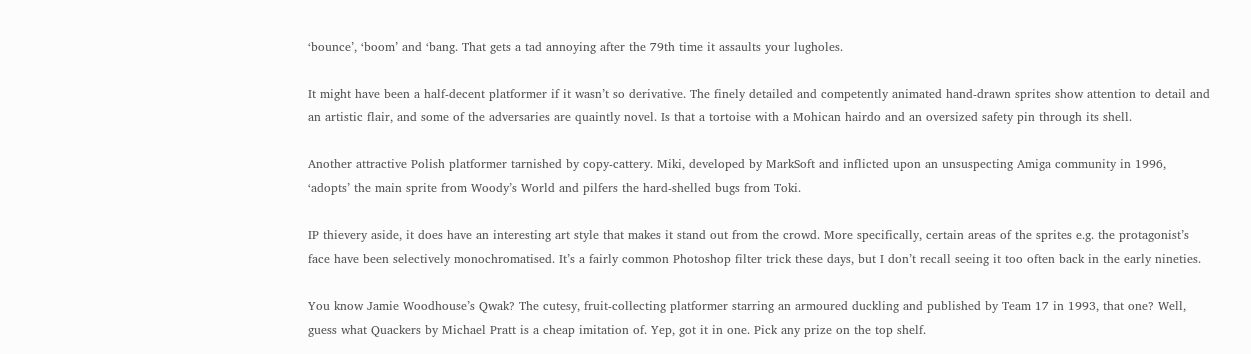‘bounce’, ‘boom’ and ‘bang. That gets a tad annoying after the 79th time it assaults your lugholes.

It might have been a half-decent platformer if it wasn’t so derivative. The finely detailed and competently animated hand-drawn sprites show attention to detail and an artistic flair, and some of the adversaries are quaintly novel. Is that a tortoise with a Mohican hairdo and an oversized safety pin through its shell.

Another attractive Polish platformer tarnished by copy-cattery. Miki, developed by MarkSoft and inflicted upon an unsuspecting Amiga community in 1996, ‘adopts’ the main sprite from Woody’s World and pilfers the hard-shelled bugs from Toki.

IP thievery aside, it does have an interesting art style that makes it stand out from the crowd. More specifically, certain areas of the sprites e.g. the protagonist’s face have been selectively monochromatised. It’s a fairly common Photoshop filter trick these days, but I don’t recall seeing it too often back in the early nineties.

You know Jamie Woodhouse’s Qwak? The cutesy, fruit-collecting platformer starring an armoured duckling and published by Team 17 in 1993, that one? Well, guess what Quackers by Michael Pratt is a cheap imitation of. Yep, got it in one. Pick any prize on the top shelf.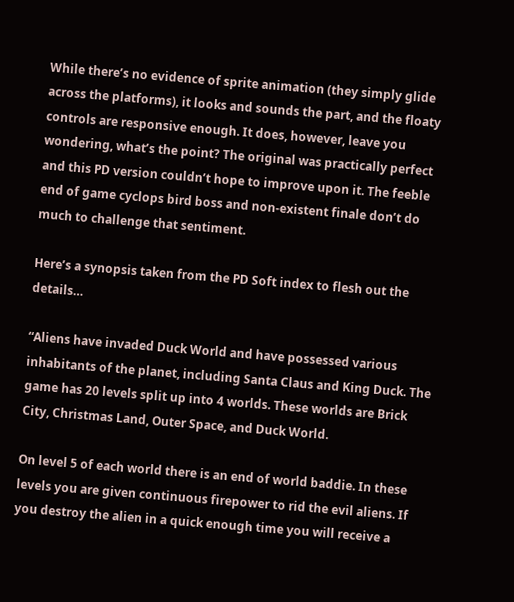While there’s no evidence of sprite animation (they simply glide across the platforms), it looks and sounds the part, and the floaty controls are responsive enough. It does, however, leave you wondering, what’s the point? The original was practically perfect and this PD version couldn’t hope to improve upon it. The feeble end of game cyclops bird boss and non-existent finale don’t do much to challenge that sentiment.

Here’s a synopsis taken from the PD Soft index to flesh out the details…

“Aliens have invaded Duck World and have possessed various inhabitants of the planet, including Santa Claus and King Duck. The game has 20 levels split up into 4 worlds. These worlds are Brick City, Christmas Land, Outer Space, and Duck World.

On level 5 of each world there is an end of world baddie. In these levels you are given continuous firepower to rid the evil aliens. If you destroy the alien in a quick enough time you will receive a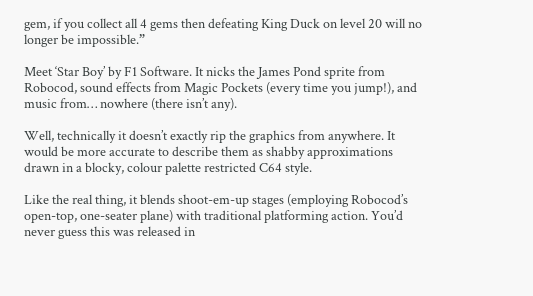gem, if you collect all 4 gems then defeating King Duck on level 20 will no longer be impossible.”

Meet ‘Star Boy’ by F1 Software. It nicks the James Pond sprite from Robocod, sound effects from Magic Pockets (every time you jump!), and music from… nowhere (there isn’t any).

Well, technically it doesn’t exactly rip the graphics from anywhere. It would be more accurate to describe them as shabby approximations drawn in a blocky, colour palette restricted C64 style.

Like the real thing, it blends shoot-em-up stages (employing Robocod’s open-top, one-seater plane) with traditional platforming action. You’d never guess this was released in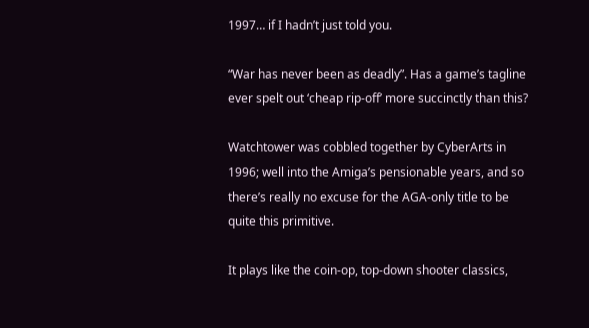1997… if I hadn’t just told you.

“War has never been as deadly”. Has a game’s tagline ever spelt out ‘cheap rip-off’ more succinctly than this?

Watchtower was cobbled together by CyberArts in 1996; well into the Amiga’s pensionable years, and so there’s really no excuse for the AGA-only title to be quite this primitive.

It plays like the coin-op, top-down shooter classics,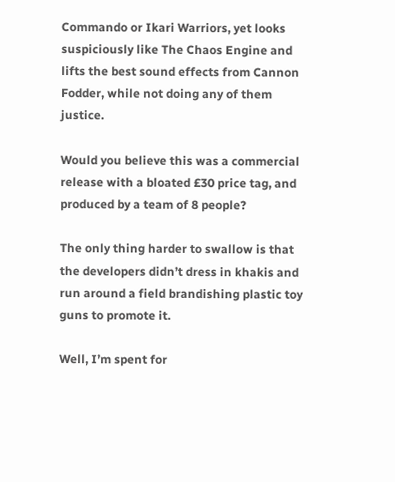Commando or Ikari Warriors, yet looks suspiciously like The Chaos Engine and lifts the best sound effects from Cannon Fodder, while not doing any of them justice.

Would you believe this was a commercial release with a bloated £30 price tag, and produced by a team of 8 people?

The only thing harder to swallow is that the developers didn’t dress in khakis and run around a field brandishing plastic toy guns to promote it.

Well, I’m spent for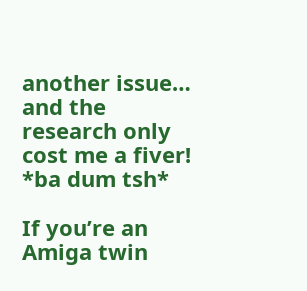another issue… and the research only cost me a fiver! *ba dum tsh*

If you’re an Amiga twin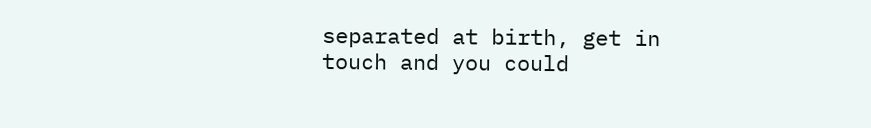separated at birth, get in touch and you could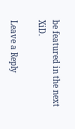be featured in the next XiD.

Leave a Reply